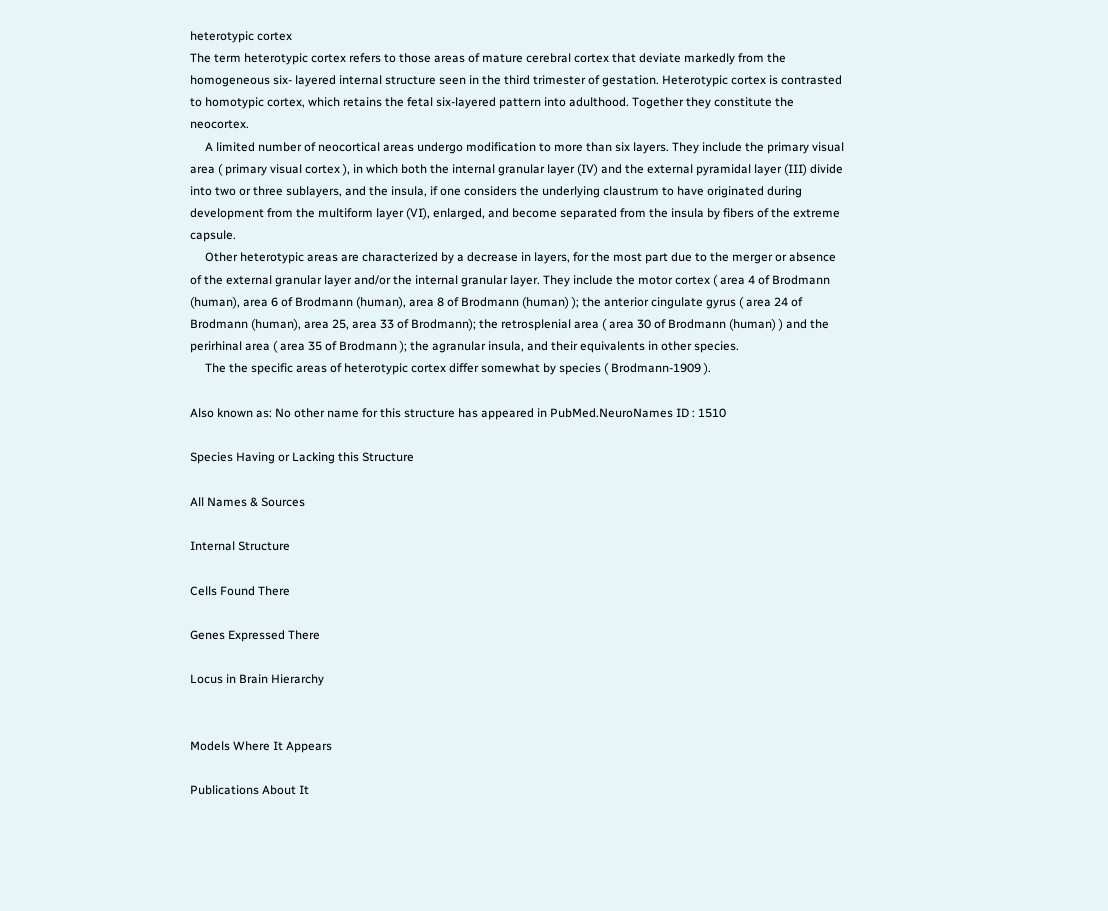heterotypic cortex
The term heterotypic cortex refers to those areas of mature cerebral cortex that deviate markedly from the homogeneous six- layered internal structure seen in the third trimester of gestation. Heterotypic cortex is contrasted to homotypic cortex, which retains the fetal six-layered pattern into adulthood. Together they constitute the neocortex.
     A limited number of neocortical areas undergo modification to more than six layers. They include the primary visual area ( primary visual cortex ), in which both the internal granular layer (IV) and the external pyramidal layer (III) divide into two or three sublayers, and the insula, if one considers the underlying claustrum to have originated during development from the multiform layer (VI), enlarged, and become separated from the insula by fibers of the extreme capsule.
     Other heterotypic areas are characterized by a decrease in layers, for the most part due to the merger or absence of the external granular layer and/or the internal granular layer. They include the motor cortex ( area 4 of Brodmann (human), area 6 of Brodmann (human), area 8 of Brodmann (human) ); the anterior cingulate gyrus ( area 24 of Brodmann (human), area 25, area 33 of Brodmann); the retrosplenial area ( area 30 of Brodmann (human) ) and the perirhinal area ( area 35 of Brodmann ); the agranular insula, and their equivalents in other species.
     The the specific areas of heterotypic cortex differ somewhat by species ( Brodmann-1909 ).

Also known as: No other name for this structure has appeared in PubMed.NeuroNames ID : 1510

Species Having or Lacking this Structure

All Names & Sources

Internal Structure

Cells Found There

Genes Expressed There

Locus in Brain Hierarchy


Models Where It Appears

Publications About It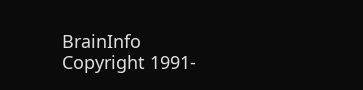BrainInfo                           Copyright 1991-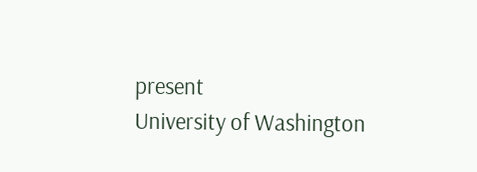present                          University of Washington